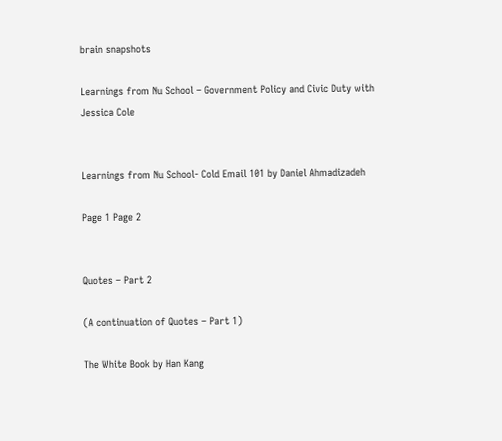brain snapshots

Learnings from Nu School – Government Policy and Civic Duty with Jessica Cole


Learnings from Nu School- Cold Email 101 by Daniel Ahmadizadeh

Page 1 Page 2


Quotes – Part 2

(A continuation of Quotes – Part 1)

The White Book by Han Kang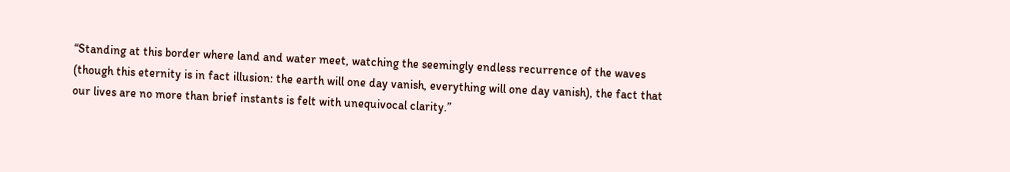“Standing at this border where land and water meet, watching the seemingly endless recurrence of the waves (though this eternity is in fact illusion: the earth will one day vanish, everything will one day vanish), the fact that our lives are no more than brief instants is felt with unequivocal clarity.”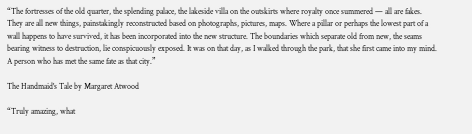“The fortresses of the old quarter, the splending palace, the lakeside villa on the outskirts where royalty once summered — all are fakes. They are all new things, painstakingly reconstructed based on photographs, pictures, maps. Where a pillar or perhaps the lowest part of a wall happens to have survived, it has been incorporated into the new structure. The boundaries which separate old from new, the seams bearing witness to destruction, lie conspicuously exposed. It was on that day, as I walked through the park, that she first came into my mind. A person who has met the same fate as that city.”

The Handmaid's Tale by Margaret Atwood

“Truly amazing, what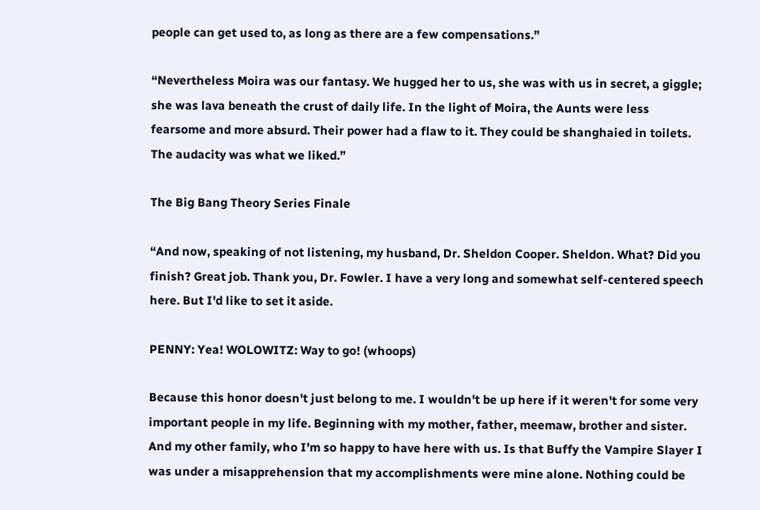people can get used to, as long as there are a few compensations.”

“Nevertheless Moira was our fantasy. We hugged her to us, she was with us in secret, a giggle; she was lava beneath the crust of daily life. In the light of Moira, the Aunts were less fearsome and more absurd. Their power had a flaw to it. They could be shanghaied in toilets. The audacity was what we liked.”

The Big Bang Theory Series Finale

“And now, speaking of not listening, my husband, Dr. Sheldon Cooper. Sheldon. What? Did you finish? Great job. Thank you, Dr. Fowler. I have a very long and somewhat self-centered speech here. But I'd like to set it aside.

PENNY: Yea! WOLOWITZ: Way to go! (whoops)

Because this honor doesn't just belong to me. I wouldn't be up here if it weren't for some very important people in my life. Beginning with my mother, father, meemaw, brother and sister. And my other family, who I'm so happy to have here with us. Is that Buffy the Vampire Slayer I was under a misapprehension that my accomplishments were mine alone. Nothing could be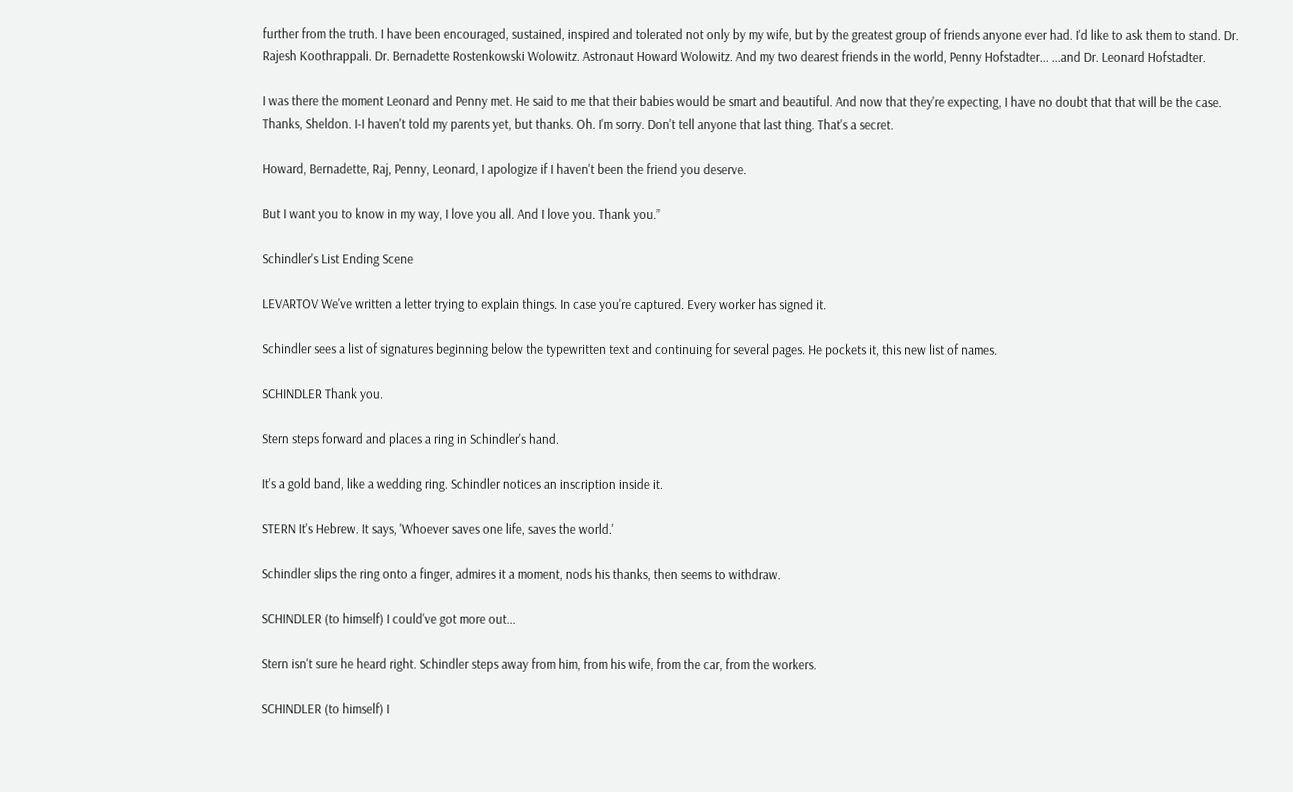further from the truth. I have been encouraged, sustained, inspired and tolerated not only by my wife, but by the greatest group of friends anyone ever had. I'd like to ask them to stand. Dr. Rajesh Koothrappali. Dr. Bernadette Rostenkowski Wolowitz. Astronaut Howard Wolowitz. And my two dearest friends in the world, Penny Hofstadter... ...and Dr. Leonard Hofstadter.

I was there the moment Leonard and Penny met. He said to me that their babies would be smart and beautiful. And now that they're expecting, I have no doubt that that will be the case. Thanks, Sheldon. I-I haven't told my parents yet, but thanks. Oh. I'm sorry. Don't tell anyone that last thing. That's a secret.

Howard, Bernadette, Raj, Penny, Leonard, I apologize if I haven't been the friend you deserve.

But I want you to know in my way, I love you all. And I love you. Thank you.”

Schindler's List Ending Scene

LEVARTOV We've written a letter trying to explain things. In case you're captured. Every worker has signed it.

Schindler sees a list of signatures beginning below the typewritten text and continuing for several pages. He pockets it, this new list of names.

SCHINDLER Thank you.

Stern steps forward and places a ring in Schindler's hand.

It's a gold band, like a wedding ring. Schindler notices an inscription inside it.

STERN It's Hebrew. It says, 'Whoever saves one life, saves the world.'

Schindler slips the ring onto a finger, admires it a moment, nods his thanks, then seems to withdraw.

SCHINDLER (to himself) I could've got more out...

Stern isn't sure he heard right. Schindler steps away from him, from his wife, from the car, from the workers.

SCHINDLER (to himself) I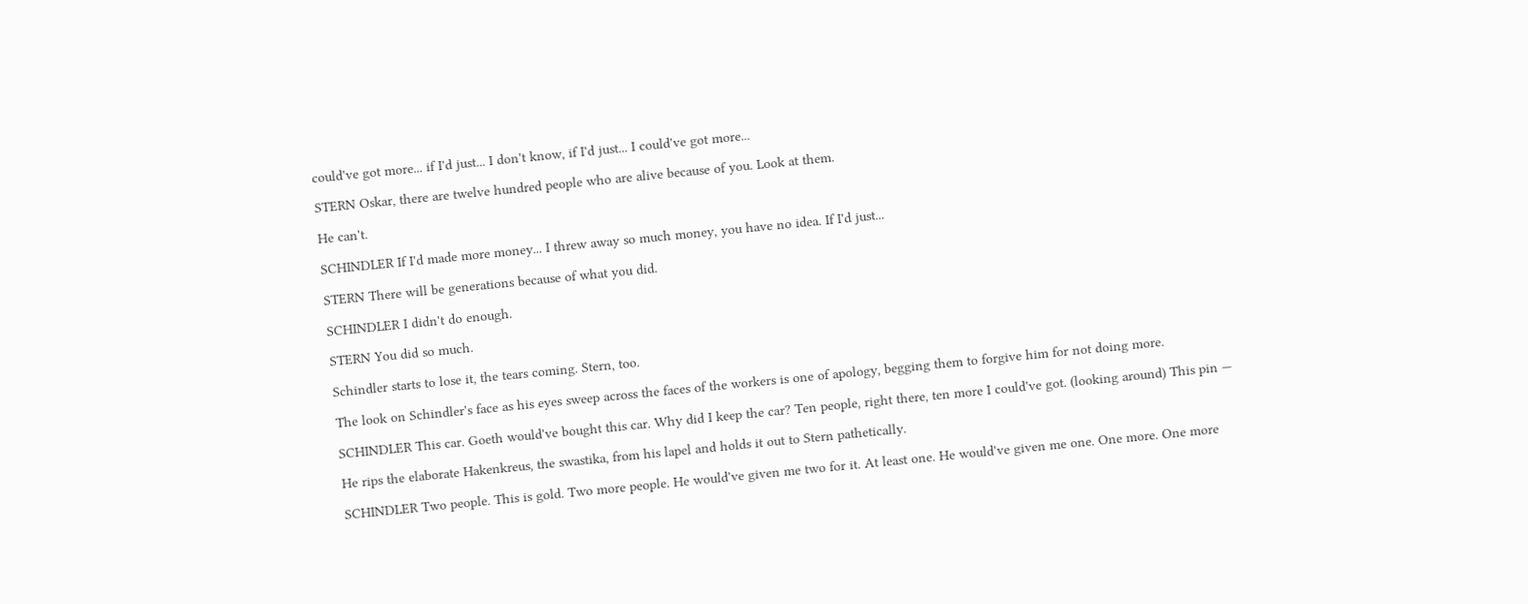could've got more... if I'd just... I don't know, if I'd just... I could've got more...

STERN Oskar, there are twelve hundred people who are alive because of you. Look at them.

He can't.

SCHINDLER If I'd made more money... I threw away so much money, you have no idea. If I'd just...

STERN There will be generations because of what you did.

SCHINDLER I didn't do enough.

STERN You did so much.

Schindler starts to lose it, the tears coming. Stern, too.

The look on Schindler's face as his eyes sweep across the faces of the workers is one of apology, begging them to forgive him for not doing more.

SCHINDLER This car. Goeth would've bought this car. Why did I keep the car? Ten people, right there, ten more I could've got. (looking around) This pin —

He rips the elaborate Hakenkreus, the swastika, from his lapel and holds it out to Stern pathetically.

SCHINDLER Two people. This is gold. Two more people. He would've given me two for it. At least one. He would've given me one. One more. One more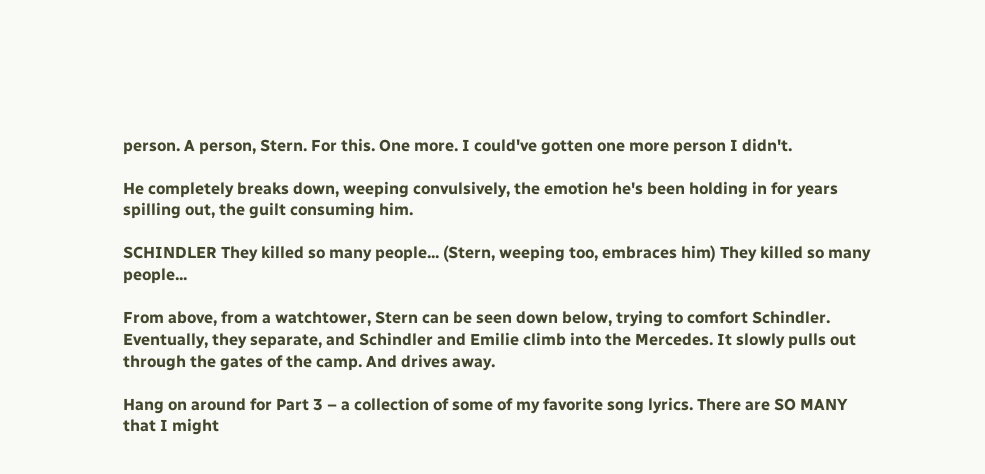person. A person, Stern. For this. One more. I could've gotten one more person I didn't.

He completely breaks down, weeping convulsively, the emotion he's been holding in for years spilling out, the guilt consuming him.

SCHINDLER They killed so many people... (Stern, weeping too, embraces him) They killed so many people...

From above, from a watchtower, Stern can be seen down below, trying to comfort Schindler. Eventually, they separate, and Schindler and Emilie climb into the Mercedes. It slowly pulls out through the gates of the camp. And drives away.

Hang on around for Part 3 – a collection of some of my favorite song lyrics. There are SO MANY that I might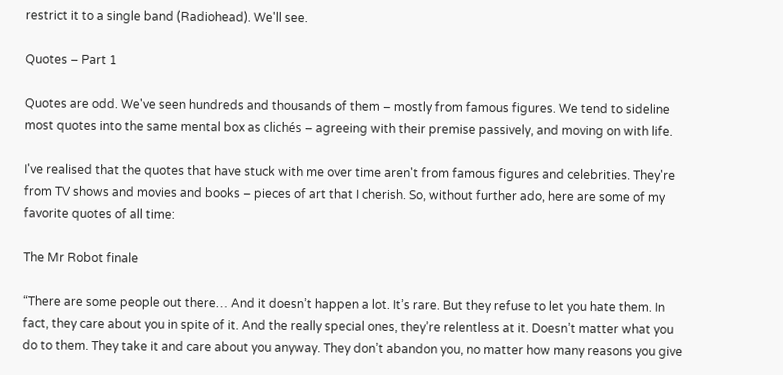restrict it to a single band (Radiohead). We'll see.

Quotes – Part 1

Quotes are odd. We've seen hundreds and thousands of them – mostly from famous figures. We tend to sideline most quotes into the same mental box as clichés – agreeing with their premise passively, and moving on with life.

I've realised that the quotes that have stuck with me over time aren't from famous figures and celebrities. They're from TV shows and movies and books – pieces of art that I cherish. So, without further ado, here are some of my favorite quotes of all time:

The Mr Robot finale

“There are some people out there… And it doesn’t happen a lot. It’s rare. But they refuse to let you hate them. In fact, they care about you in spite of it. And the really special ones, they’re relentless at it. Doesn’t matter what you do to them. They take it and care about you anyway. They don’t abandon you, no matter how many reasons you give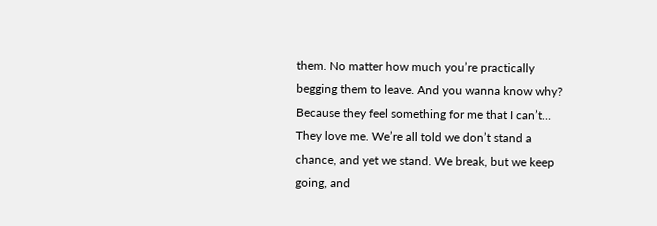them. No matter how much you’re practically begging them to leave. And you wanna know why? Because they feel something for me that I can’t… They love me. We’re all told we don’t stand a chance, and yet we stand. We break, but we keep going, and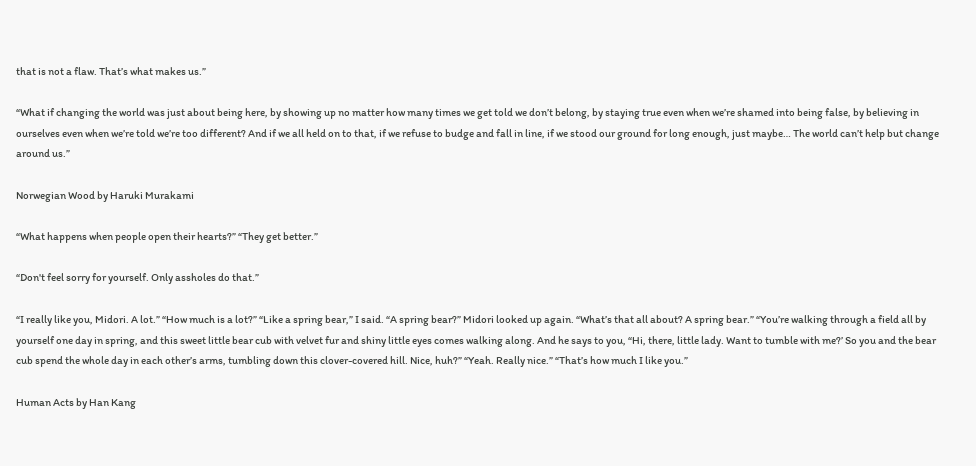that is not a flaw. That’s what makes us.”

“What if changing the world was just about being here, by showing up no matter how many times we get told we don’t belong, by staying true even when we’re shamed into being false, by believing in ourselves even when we’re told we’re too different? And if we all held on to that, if we refuse to budge and fall in line, if we stood our ground for long enough, just maybe… The world can’t help but change around us.”

Norwegian Wood by Haruki Murakami

“What happens when people open their hearts?” “They get better.”

“Don't feel sorry for yourself. Only assholes do that.”

“I really like you, Midori. A lot.” “How much is a lot?” “Like a spring bear,” I said. “A spring bear?” Midori looked up again. “What’s that all about? A spring bear.” “You’re walking through a field all by yourself one day in spring, and this sweet little bear cub with velvet fur and shiny little eyes comes walking along. And he says to you, “Hi, there, little lady. Want to tumble with me?’ So you and the bear cub spend the whole day in each other’s arms, tumbling down this clover-covered hill. Nice, huh?” “Yeah. Really nice.” “That’s how much I like you.”

Human Acts by Han Kang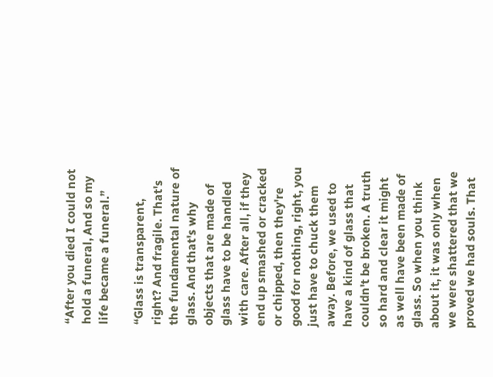“After you died I could not hold a funeral, And so my life became a funeral.”

“Glass is transparent, right? And fragile. That's the fundamental nature of glass. And that's why objects that are made of glass have to be handled with care. After all, if they end up smashed or cracked or chipped, then they're good for nothing, right, you just have to chuck them away. Before, we used to have a kind of glass that couldn't be broken. A truth so hard and clear it might as well have been made of glass. So when you think about it, it was only when we were shattered that we proved we had souls. That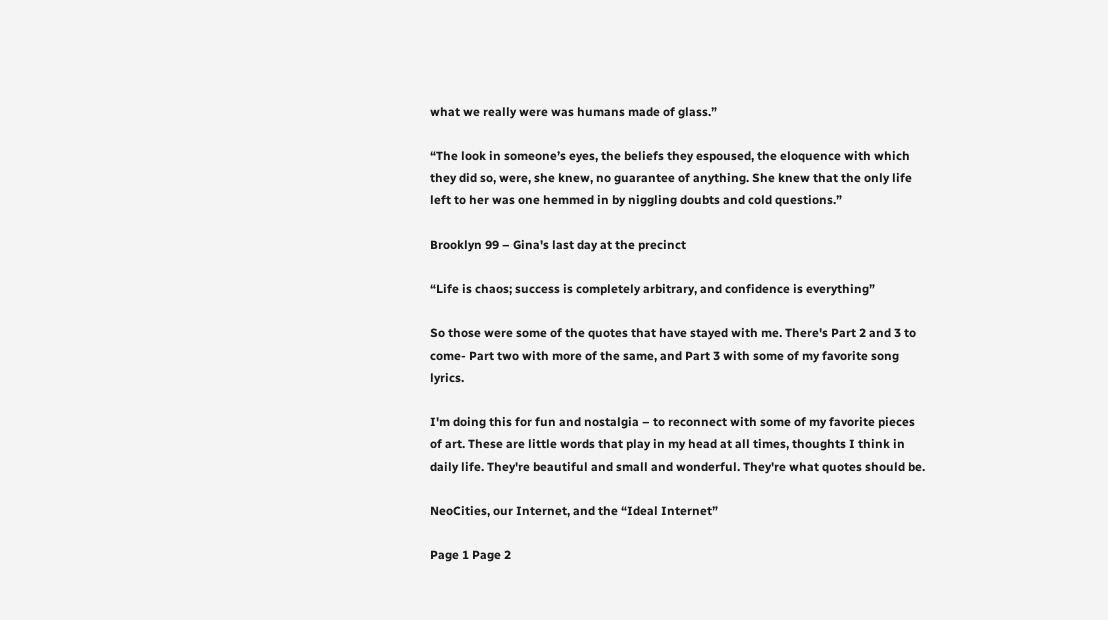what we really were was humans made of glass.”

“The look in someone’s eyes, the beliefs they espoused, the eloquence with which they did so, were, she knew, no guarantee of anything. She knew that the only life left to her was one hemmed in by niggling doubts and cold questions.”

Brooklyn 99 – Gina's last day at the precinct

“Life is chaos; success is completely arbitrary, and confidence is everything”

So those were some of the quotes that have stayed with me. There's Part 2 and 3 to come- Part two with more of the same, and Part 3 with some of my favorite song lyrics.

I'm doing this for fun and nostalgia – to reconnect with some of my favorite pieces of art. These are little words that play in my head at all times, thoughts I think in daily life. They're beautiful and small and wonderful. They're what quotes should be.

NeoCities, our Internet, and the “Ideal Internet”

Page 1 Page 2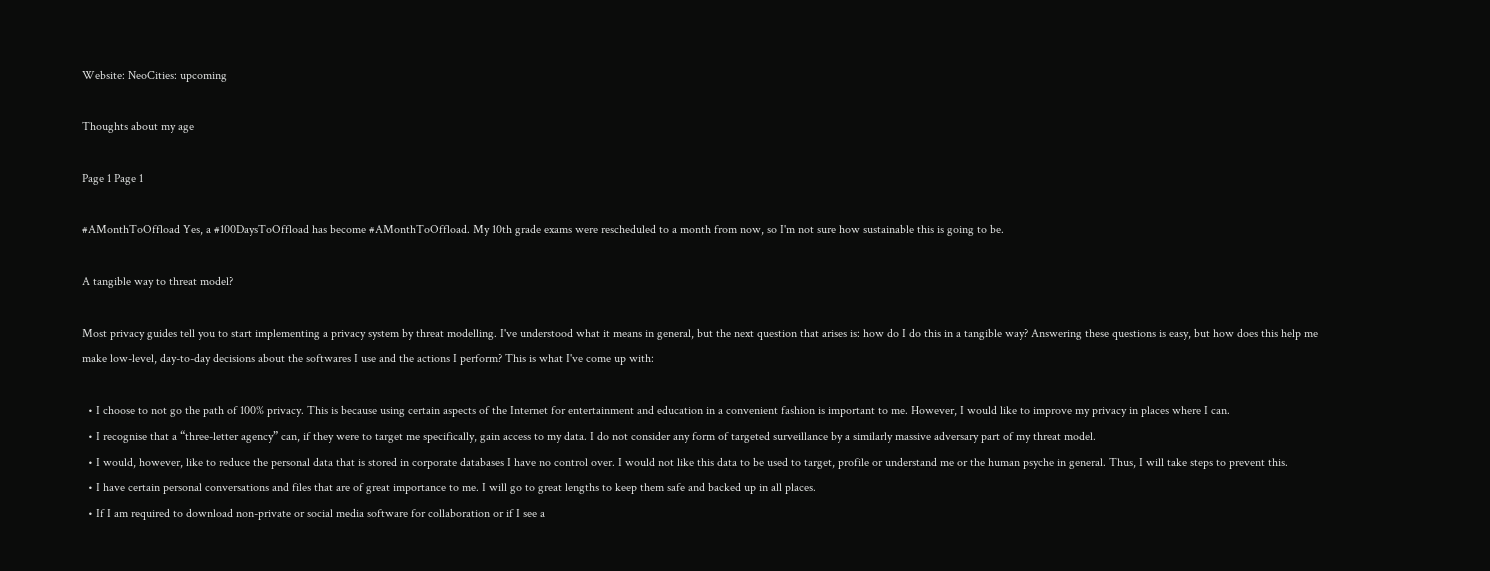Website: NeoCities: upcoming

Thoughts about my age

Page 1 Page 1

#AMonthToOffload Yes, a #100DaysToOffload has become #AMonthToOffload. My 10th grade exams were rescheduled to a month from now, so I'm not sure how sustainable this is going to be.

A tangible way to threat model?

Most privacy guides tell you to start implementing a privacy system by threat modelling. I've understood what it means in general, but the next question that arises is: how do I do this in a tangible way? Answering these questions is easy, but how does this help me make low-level, day-to-day decisions about the softwares I use and the actions I perform? This is what I've come up with:

  • I choose to not go the path of 100% privacy. This is because using certain aspects of the Internet for entertainment and education in a convenient fashion is important to me. However, I would like to improve my privacy in places where I can.
  • I recognise that a “three-letter agency” can, if they were to target me specifically, gain access to my data. I do not consider any form of targeted surveillance by a similarly massive adversary part of my threat model.
  • I would, however, like to reduce the personal data that is stored in corporate databases I have no control over. I would not like this data to be used to target, profile or understand me or the human psyche in general. Thus, I will take steps to prevent this.
  • I have certain personal conversations and files that are of great importance to me. I will go to great lengths to keep them safe and backed up in all places.
  • If I am required to download non-private or social media software for collaboration or if I see a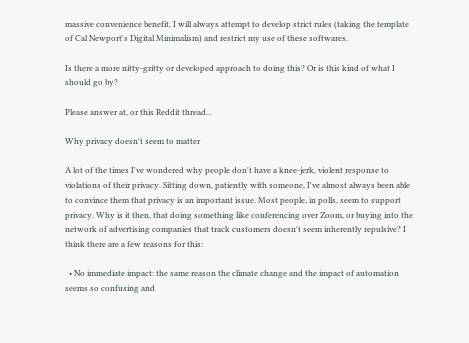massive convenience benefit, I will always attempt to develop strict rules (taking the template of Cal Newport's Digital Minimalism) and restrict my use of these softwares.

Is there a more nitty-gritty or developed approach to doing this? Or is this kind of what I should go by?

Please answer at, or this Reddit thread...

Why privacy doesn't seem to matter

A lot of the times I've wondered why people don't have a knee-jerk, violent response to violations of their privacy. Sitting down, patiently with someone, I've almost always been able to convince them that privacy is an important issue. Most people, in polls, seem to support privacy. Why is it then, that doing something like conferencing over Zoom, or buying into the network of advertising companies that track customers doesn't seem inherently repulsive? I think there are a few reasons for this:

  • No immediate impact: the same reason the climate change and the impact of automation seems so confusing and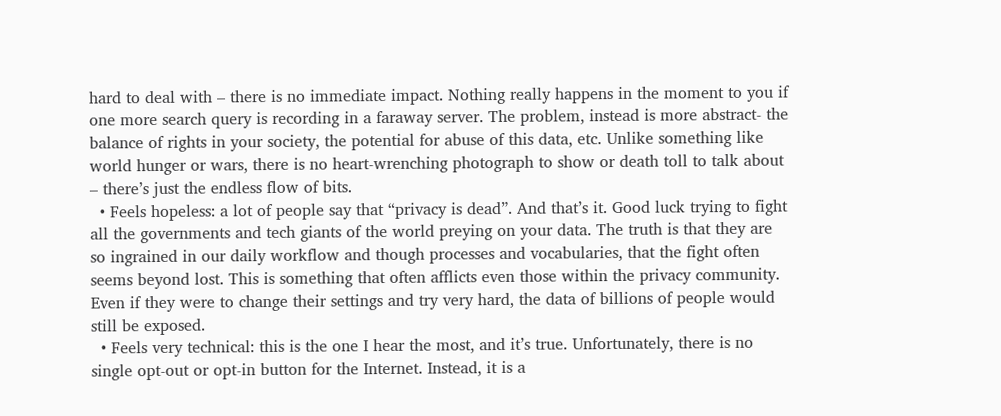hard to deal with – there is no immediate impact. Nothing really happens in the moment to you if one more search query is recording in a faraway server. The problem, instead is more abstract- the balance of rights in your society, the potential for abuse of this data, etc. Unlike something like world hunger or wars, there is no heart-wrenching photograph to show or death toll to talk about – there’s just the endless flow of bits.
  • Feels hopeless: a lot of people say that “privacy is dead”. And that’s it. Good luck trying to fight all the governments and tech giants of the world preying on your data. The truth is that they are so ingrained in our daily workflow and though processes and vocabularies, that the fight often seems beyond lost. This is something that often afflicts even those within the privacy community. Even if they were to change their settings and try very hard, the data of billions of people would still be exposed.
  • Feels very technical: this is the one I hear the most, and it’s true. Unfortunately, there is no single opt-out or opt-in button for the Internet. Instead, it is a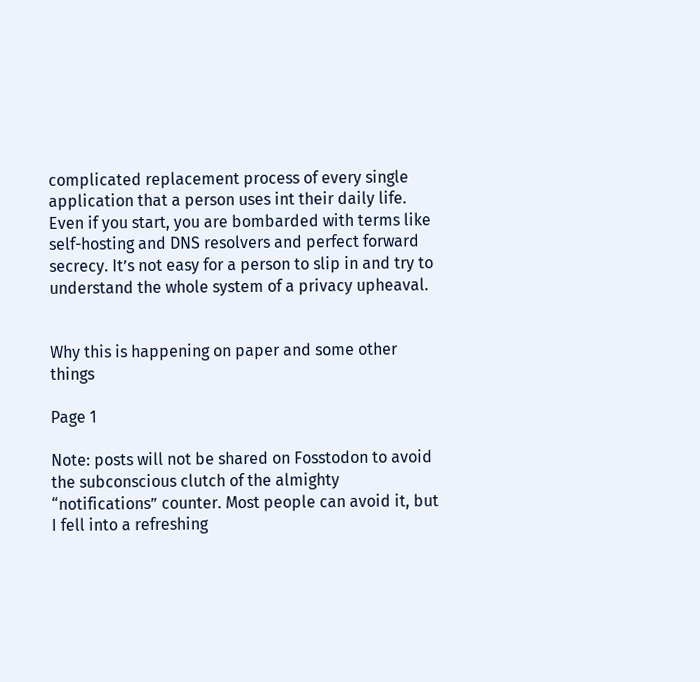complicated replacement process of every single application that a person uses int their daily life. Even if you start, you are bombarded with terms like self-hosting and DNS resolvers and perfect forward secrecy. It’s not easy for a person to slip in and try to understand the whole system of a privacy upheaval.


Why this is happening on paper and some other things

Page 1

Note: posts will not be shared on Fosstodon to avoid the subconscious clutch of the almighty “notifications” counter. Most people can avoid it, but I fell into a refreshing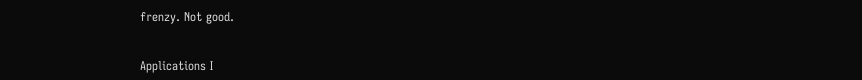frenzy. Not good.


Applications I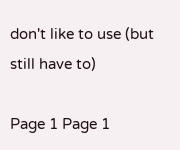don't like to use (but still have to)

Page 1 Page 1